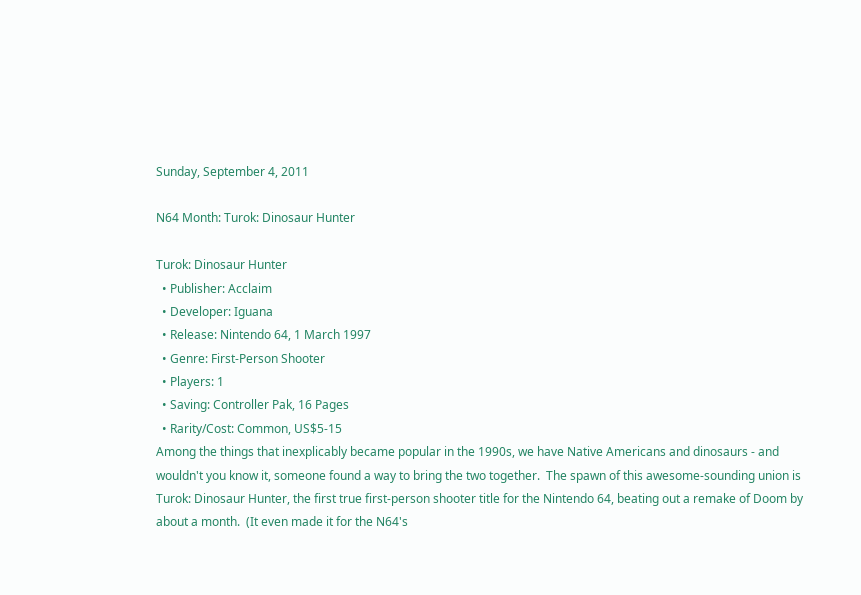Sunday, September 4, 2011

N64 Month: Turok: Dinosaur Hunter

Turok: Dinosaur Hunter
  • Publisher: Acclaim
  • Developer: Iguana
  • Release: Nintendo 64, 1 March 1997
  • Genre: First-Person Shooter
  • Players: 1
  • Saving: Controller Pak, 16 Pages
  • Rarity/Cost: Common, US$5-15
Among the things that inexplicably became popular in the 1990s, we have Native Americans and dinosaurs - and wouldn't you know it, someone found a way to bring the two together.  The spawn of this awesome-sounding union is Turok: Dinosaur Hunter, the first true first-person shooter title for the Nintendo 64, beating out a remake of Doom by about a month.  (It even made it for the N64's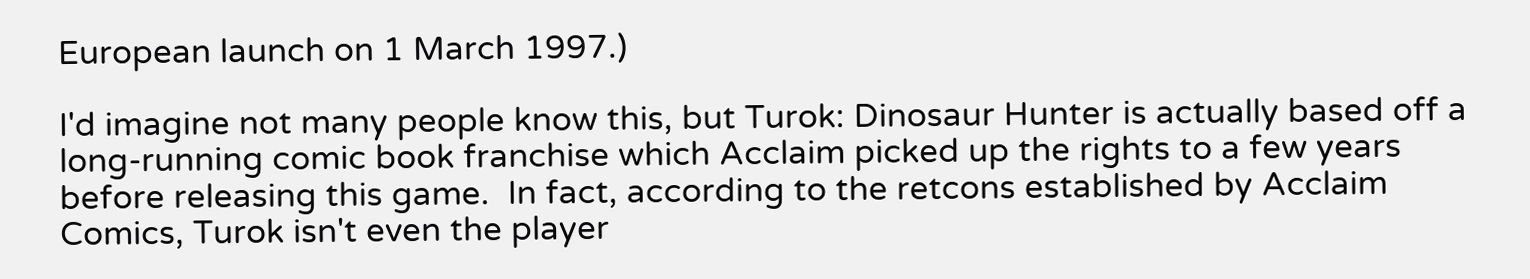European launch on 1 March 1997.)

I'd imagine not many people know this, but Turok: Dinosaur Hunter is actually based off a long-running comic book franchise which Acclaim picked up the rights to a few years before releasing this game.  In fact, according to the retcons established by Acclaim Comics, Turok isn't even the player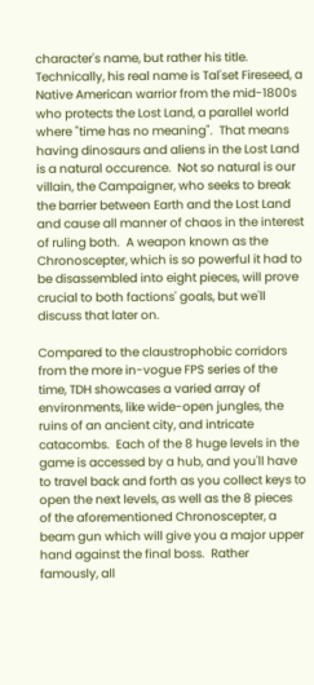character's name, but rather his title.  Technically, his real name is Tal'set Fireseed, a Native American warrior from the mid-1800s who protects the Lost Land, a parallel world where "time has no meaning".  That means having dinosaurs and aliens in the Lost Land is a natural occurence.  Not so natural is our villain, the Campaigner, who seeks to break the barrier between Earth and the Lost Land and cause all manner of chaos in the interest of ruling both.  A weapon known as the Chronoscepter, which is so powerful it had to be disassembled into eight pieces, will prove crucial to both factions' goals, but we'll discuss that later on.

Compared to the claustrophobic corridors from the more in-vogue FPS series of the time, TDH showcases a varied array of environments, like wide-open jungles, the ruins of an ancient city, and intricate catacombs.  Each of the 8 huge levels in the game is accessed by a hub, and you'll have to travel back and forth as you collect keys to open the next levels, as well as the 8 pieces of the aforementioned Chronoscepter, a beam gun which will give you a major upper hand against the final boss.  Rather famously, all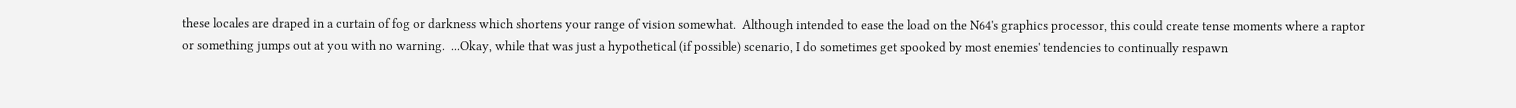these locales are draped in a curtain of fog or darkness which shortens your range of vision somewhat.  Although intended to ease the load on the N64's graphics processor, this could create tense moments where a raptor or something jumps out at you with no warning.  ...Okay, while that was just a hypothetical (if possible) scenario, I do sometimes get spooked by most enemies' tendencies to continually respawn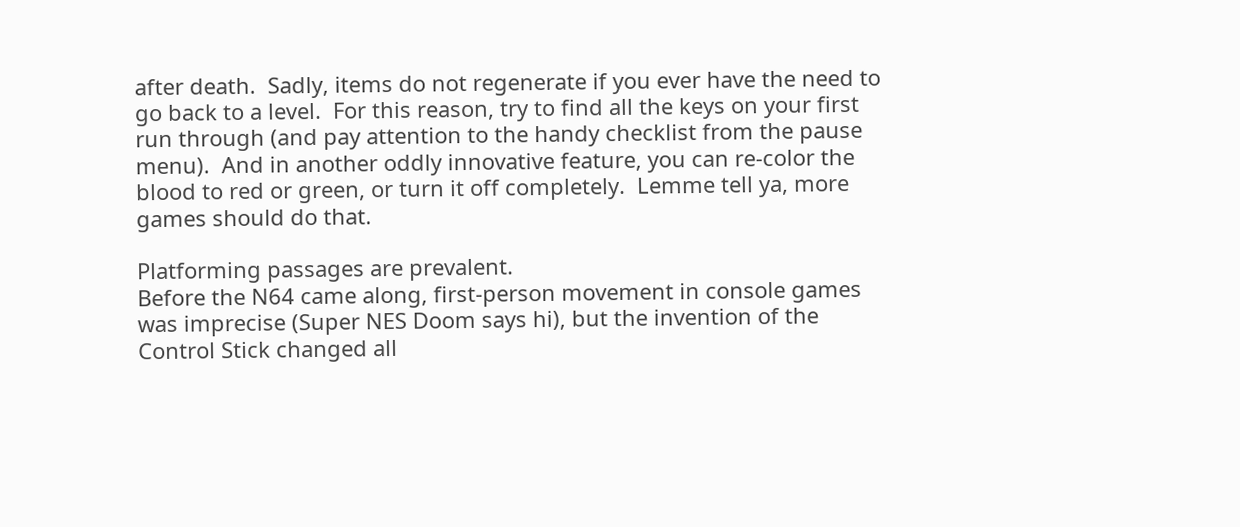after death.  Sadly, items do not regenerate if you ever have the need to go back to a level.  For this reason, try to find all the keys on your first run through (and pay attention to the handy checklist from the pause menu).  And in another oddly innovative feature, you can re-color the blood to red or green, or turn it off completely.  Lemme tell ya, more games should do that.

Platforming passages are prevalent.
Before the N64 came along, first-person movement in console games was imprecise (Super NES Doom says hi), but the invention of the Control Stick changed all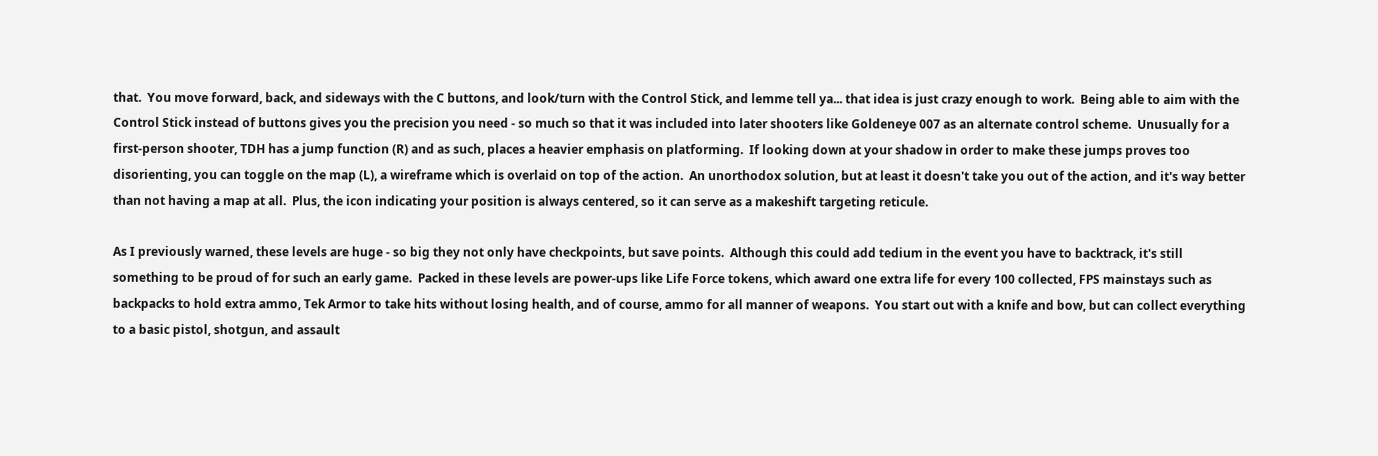that.  You move forward, back, and sideways with the C buttons, and look/turn with the Control Stick, and lemme tell ya... that idea is just crazy enough to work.  Being able to aim with the Control Stick instead of buttons gives you the precision you need - so much so that it was included into later shooters like Goldeneye 007 as an alternate control scheme.  Unusually for a first-person shooter, TDH has a jump function (R) and as such, places a heavier emphasis on platforming.  If looking down at your shadow in order to make these jumps proves too disorienting, you can toggle on the map (L), a wireframe which is overlaid on top of the action.  An unorthodox solution, but at least it doesn't take you out of the action, and it's way better than not having a map at all.  Plus, the icon indicating your position is always centered, so it can serve as a makeshift targeting reticule.

As I previously warned, these levels are huge - so big they not only have checkpoints, but save points.  Although this could add tedium in the event you have to backtrack, it's still something to be proud of for such an early game.  Packed in these levels are power-ups like Life Force tokens, which award one extra life for every 100 collected, FPS mainstays such as backpacks to hold extra ammo, Tek Armor to take hits without losing health, and of course, ammo for all manner of weapons.  You start out with a knife and bow, but can collect everything to a basic pistol, shotgun, and assault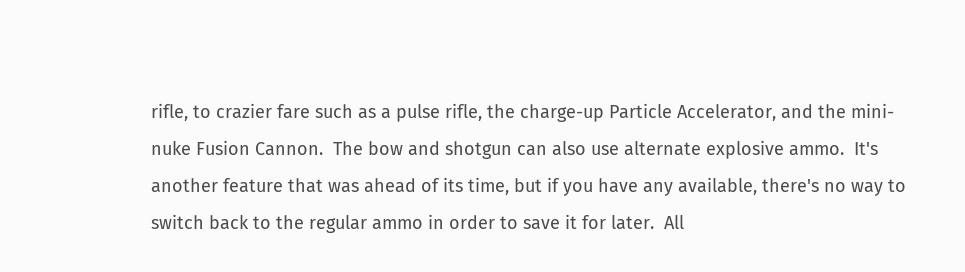rifle, to crazier fare such as a pulse rifle, the charge-up Particle Accelerator, and the mini-nuke Fusion Cannon.  The bow and shotgun can also use alternate explosive ammo.  It's another feature that was ahead of its time, but if you have any available, there's no way to switch back to the regular ammo in order to save it for later.  All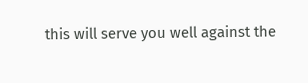this will serve you well against the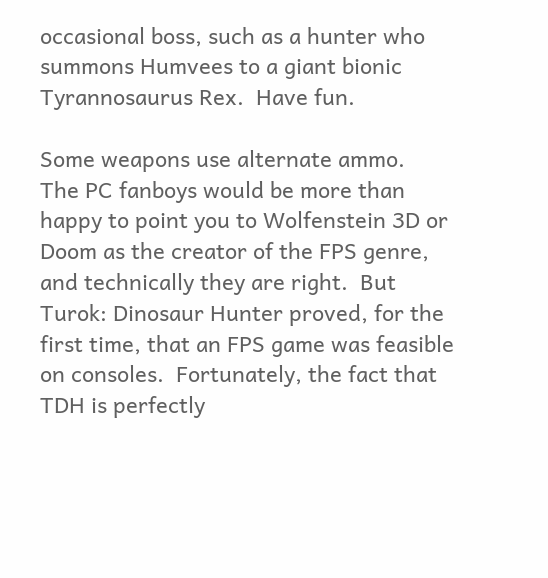occasional boss, such as a hunter who summons Humvees to a giant bionic Tyrannosaurus Rex.  Have fun.

Some weapons use alternate ammo.
The PC fanboys would be more than happy to point you to Wolfenstein 3D or Doom as the creator of the FPS genre, and technically they are right.  But Turok: Dinosaur Hunter proved, for the first time, that an FPS game was feasible on consoles.  Fortunately, the fact that TDH is perfectly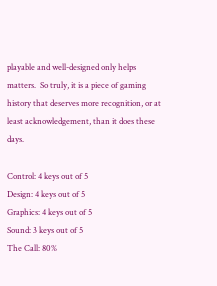playable and well-designed only helps matters.  So truly, it is a piece of gaming history that deserves more recognition, or at least acknowledgement, than it does these days.

Control: 4 keys out of 5
Design: 4 keys out of 5
Graphics: 4 keys out of 5
Sound: 3 keys out of 5
The Call: 80%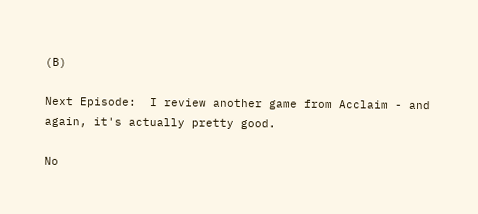(B)

Next Episode:  I review another game from Acclaim - and again, it's actually pretty good.

No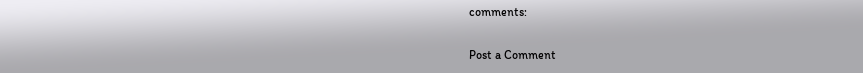comments:

Post a Comment